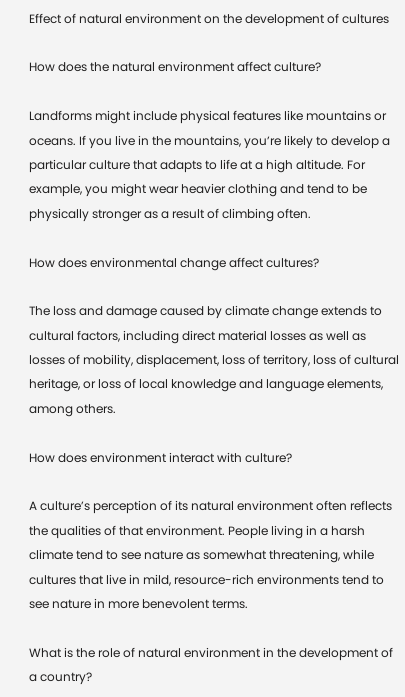Effect of natural environment on the development of cultures

How does the natural environment affect culture?

Landforms might include physical features like mountains or oceans. If you live in the mountains, you’re likely to develop a particular culture that adapts to life at a high altitude. For example, you might wear heavier clothing and tend to be physically stronger as a result of climbing often.

How does environmental change affect cultures?

The loss and damage caused by climate change extends to cultural factors, including direct material losses as well as losses of mobility, displacement, loss of territory, loss of cultural heritage, or loss of local knowledge and language elements, among others.

How does environment interact with culture?

A culture’s perception of its natural environment often reflects the qualities of that environment. People living in a harsh climate tend to see nature as somewhat threatening, while cultures that live in mild, resource-rich environments tend to see nature in more benevolent terms.

What is the role of natural environment in the development of a country?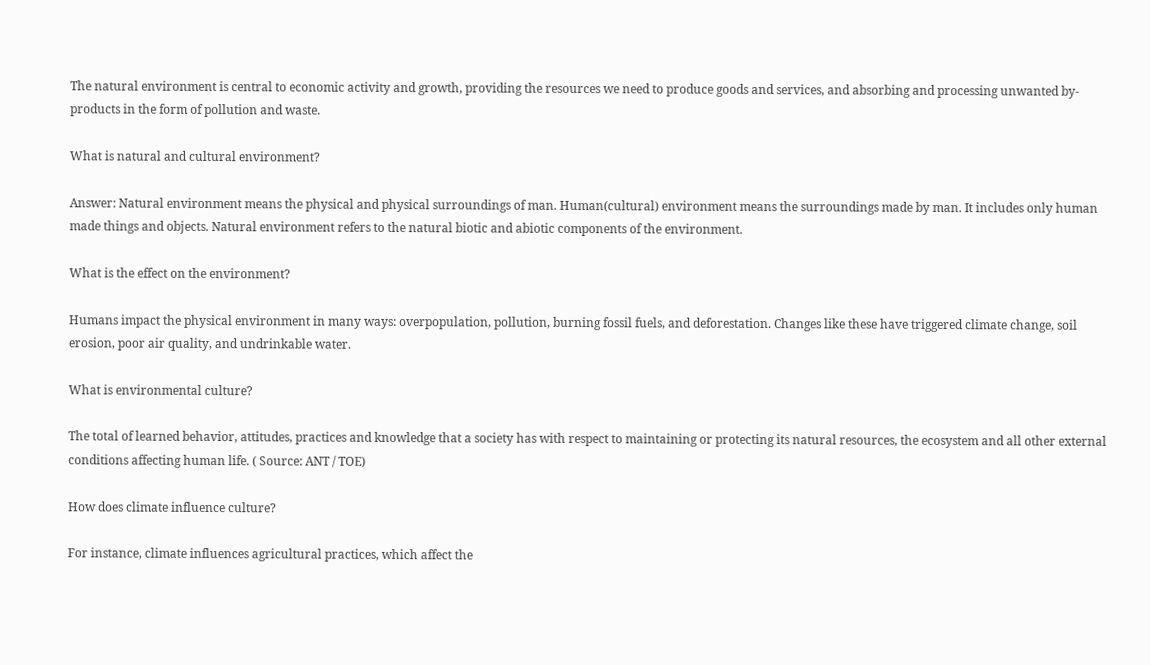The natural environment is central to economic activity and growth, providing the resources we need to produce goods and services, and absorbing and processing unwanted by-products in the form of pollution and waste.

What is natural and cultural environment?

Answer: Natural environment means the physical and physical surroundings of man. Human(cultural) environment means the surroundings made by man. It includes only human made things and objects. Natural environment refers to the natural biotic and abiotic components of the environment.

What is the effect on the environment?

Humans impact the physical environment in many ways: overpopulation, pollution, burning fossil fuels, and deforestation. Changes like these have triggered climate change, soil erosion, poor air quality, and undrinkable water.

What is environmental culture?

The total of learned behavior, attitudes, practices and knowledge that a society has with respect to maintaining or protecting its natural resources, the ecosystem and all other external conditions affecting human life. ( Source: ANT / TOE)

How does climate influence culture?

For instance, climate influences agricultural practices, which affect the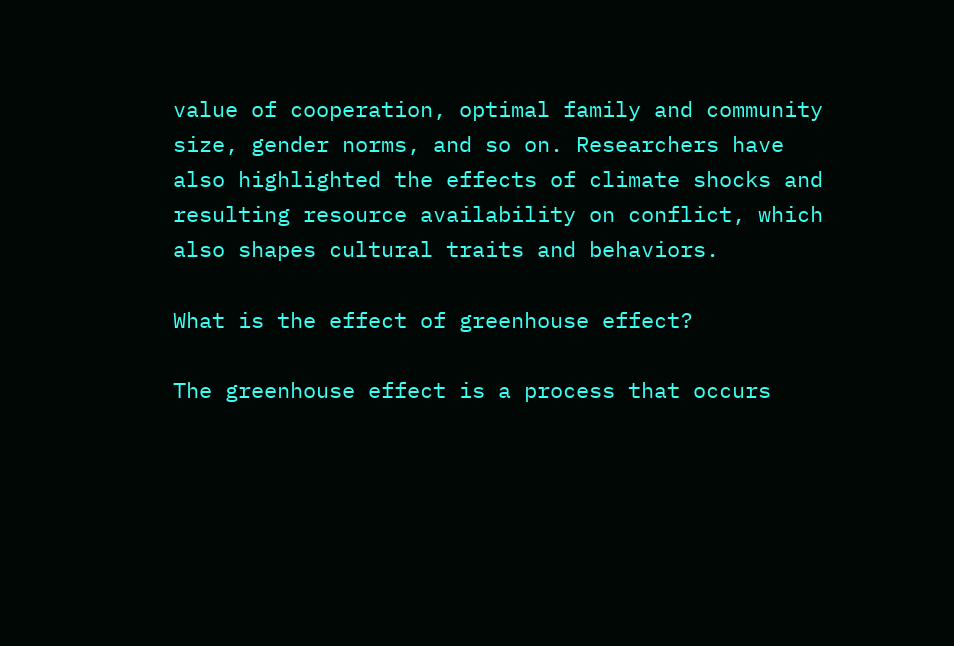value of cooperation, optimal family and community size, gender norms, and so on. Researchers have also highlighted the effects of climate shocks and resulting resource availability on conflict, which also shapes cultural traits and behaviors.

What is the effect of greenhouse effect?

The greenhouse effect is a process that occurs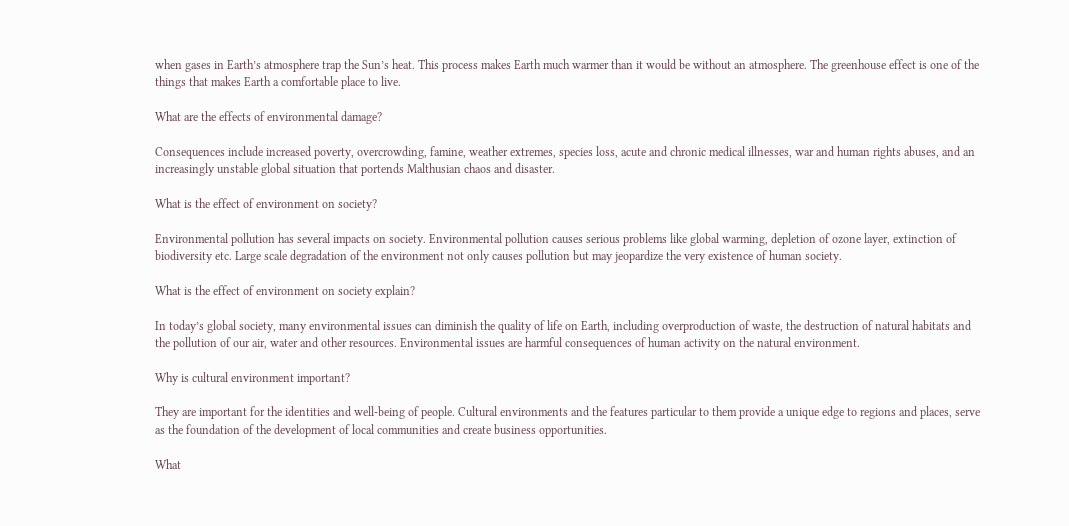when gases in Earth’s atmosphere trap the Sun’s heat. This process makes Earth much warmer than it would be without an atmosphere. The greenhouse effect is one of the things that makes Earth a comfortable place to live.

What are the effects of environmental damage?

Consequences include increased poverty, overcrowding, famine, weather extremes, species loss, acute and chronic medical illnesses, war and human rights abuses, and an increasingly unstable global situation that portends Malthusian chaos and disaster.

What is the effect of environment on society?

Environmental pollution has several impacts on society. Environmental pollution causes serious problems like global warming, depletion of ozone layer, extinction of biodiversity etc. Large scale degradation of the environment not only causes pollution but may jeopardize the very existence of human society.

What is the effect of environment on society explain?

In today’s global society, many environmental issues can diminish the quality of life on Earth, including overproduction of waste, the destruction of natural habitats and the pollution of our air, water and other resources. Environmental issues are harmful consequences of human activity on the natural environment.

Why is cultural environment important?

They are important for the identities and well-being of people. Cultural environments and the features particular to them provide a unique edge to regions and places, serve as the foundation of the development of local communities and create business opportunities.

What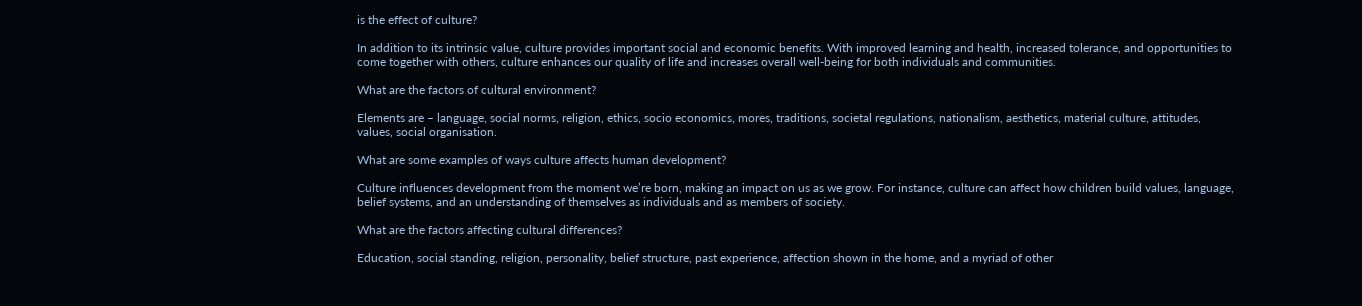is the effect of culture?

In addition to its intrinsic value, culture provides important social and economic benefits. With improved learning and health, increased tolerance, and opportunities to come together with others, culture enhances our quality of life and increases overall well-being for both individuals and communities.

What are the factors of cultural environment?

Elements are – language, social norms, religion, ethics, socio economics, mores, traditions, societal regulations, nationalism, aesthetics, material culture, attitudes, values, social organisation.

What are some examples of ways culture affects human development?

Culture influences development from the moment we’re born, making an impact on us as we grow. For instance, culture can affect how children build values, language, belief systems, and an understanding of themselves as individuals and as members of society.

What are the factors affecting cultural differences?

Education, social standing, religion, personality, belief structure, past experience, affection shown in the home, and a myriad of other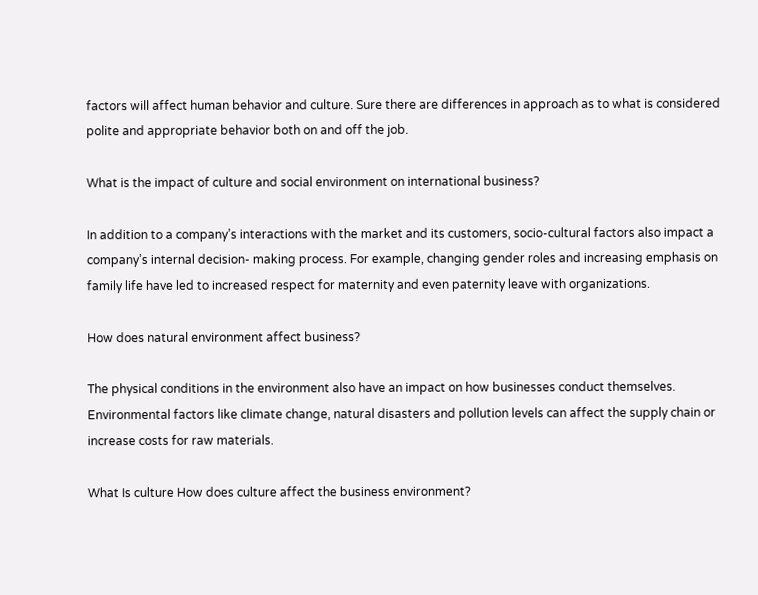factors will affect human behavior and culture. Sure there are differences in approach as to what is considered polite and appropriate behavior both on and off the job.

What is the impact of culture and social environment on international business?

In addition to a company’s interactions with the market and its customers, socio-cultural factors also impact a company’s internal decision- making process. For example, changing gender roles and increasing emphasis on family life have led to increased respect for maternity and even paternity leave with organizations.

How does natural environment affect business?

The physical conditions in the environment also have an impact on how businesses conduct themselves. Environmental factors like climate change, natural disasters and pollution levels can affect the supply chain or increase costs for raw materials.

What Is culture How does culture affect the business environment?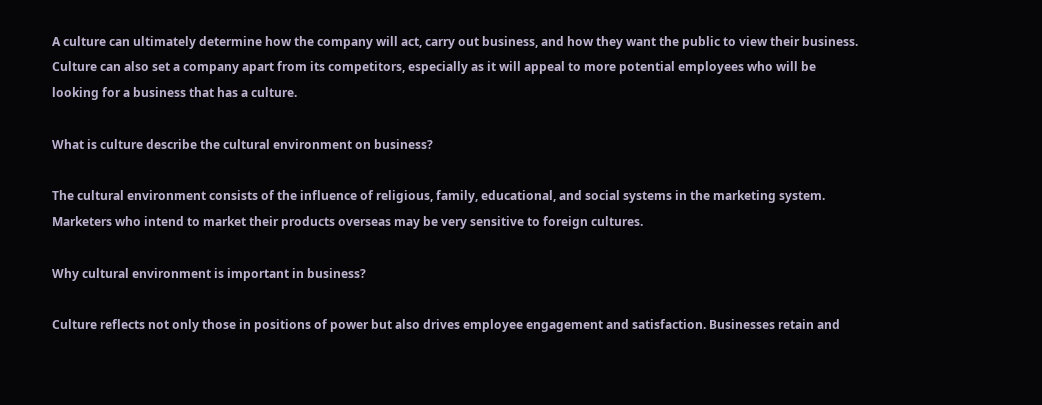A culture can ultimately determine how the company will act, carry out business, and how they want the public to view their business. Culture can also set a company apart from its competitors, especially as it will appeal to more potential employees who will be looking for a business that has a culture.

What is culture describe the cultural environment on business?

The cultural environment consists of the influence of religious, family, educational, and social systems in the marketing system. Marketers who intend to market their products overseas may be very sensitive to foreign cultures.

Why cultural environment is important in business?

Culture reflects not only those in positions of power but also drives employee engagement and satisfaction. Businesses retain and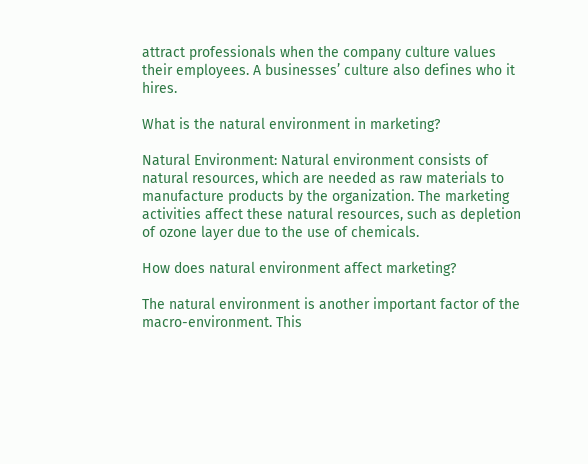attract professionals when the company culture values their employees. A businesses’ culture also defines who it hires.

What is the natural environment in marketing?

Natural Environment: Natural environment consists of natural resources, which are needed as raw materials to manufacture products by the organization. The marketing activities affect these natural resources, such as depletion of ozone layer due to the use of chemicals.

How does natural environment affect marketing?

The natural environment is another important factor of the macro-environment. This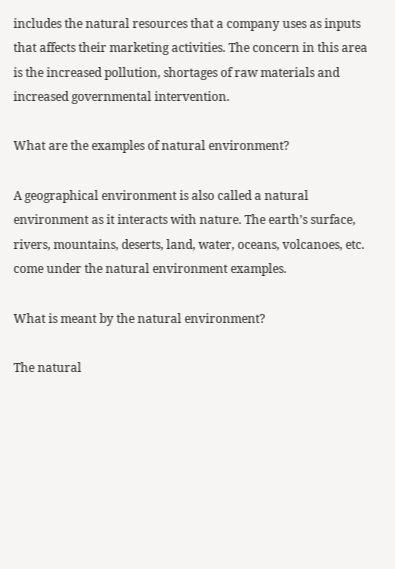includes the natural resources that a company uses as inputs that affects their marketing activities. The concern in this area is the increased pollution, shortages of raw materials and increased governmental intervention.

What are the examples of natural environment?

A geographical environment is also called a natural environment as it interacts with nature. The earth’s surface, rivers, mountains, deserts, land, water, oceans, volcanoes, etc. come under the natural environment examples.

What is meant by the natural environment?

The natural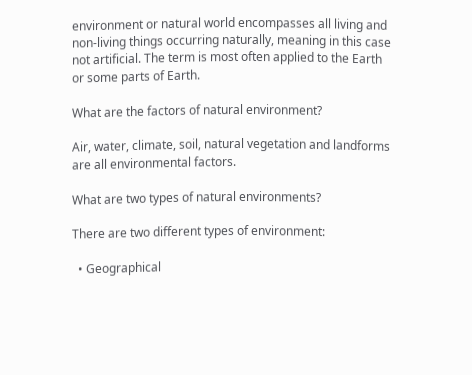environment or natural world encompasses all living and non-living things occurring naturally, meaning in this case not artificial. The term is most often applied to the Earth or some parts of Earth.

What are the factors of natural environment?

Air, water, climate, soil, natural vegetation and landforms are all environmental factors.

What are two types of natural environments?

There are two different types of environment:

  • Geographical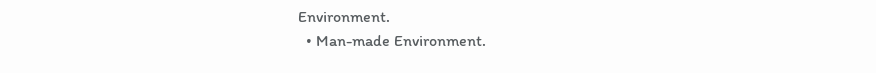Environment.
  • Man-made Environment.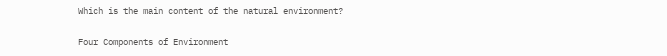Which is the main content of the natural environment?

Four Components of Environment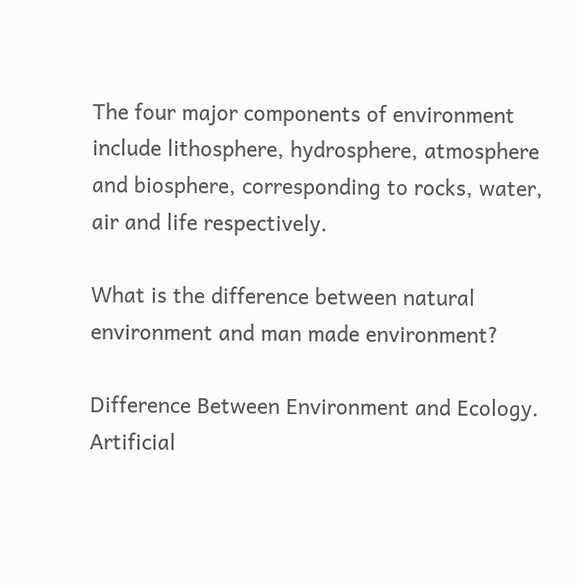The four major components of environment include lithosphere, hydrosphere, atmosphere and biosphere, corresponding to rocks, water, air and life respectively.

What is the difference between natural environment and man made environment?

Difference Between Environment and Ecology.
Artificial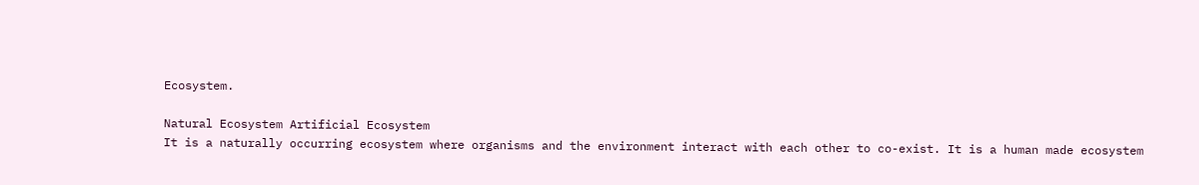Ecosystem.

Natural Ecosystem Artificial Ecosystem
It is a naturally occurring ecosystem where organisms and the environment interact with each other to co-exist. It is a human made ecosystem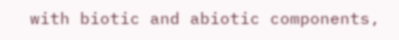with biotic and abiotic components,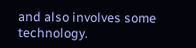and also involves some technology.